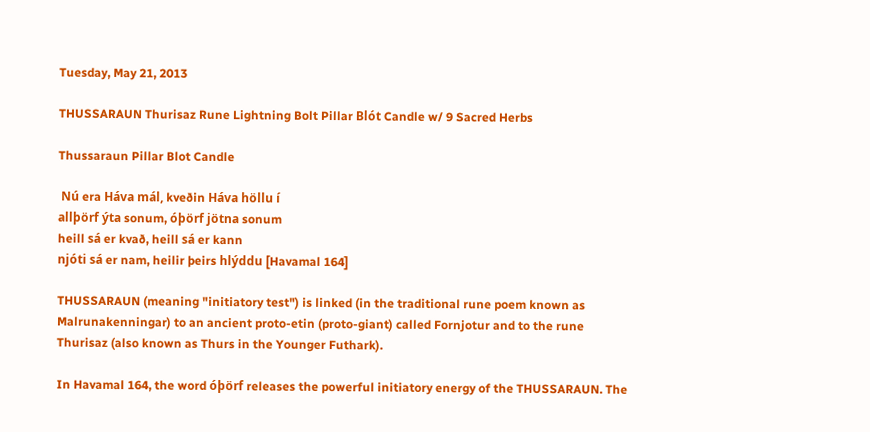Tuesday, May 21, 2013

THUSSARAUN Thurisaz Rune Lightning Bolt Pillar Blót Candle w/ 9 Sacred Herbs

Thussaraun Pillar Blot Candle

 Nú era Háva mál, kveðin Háva höllu í
allþörf ýta sonum, óþörf jötna sonum
heill sá er kvað, heill sá er kann
njóti sá er nam, heilir þeirs hlýddu [Havamal 164]

THUSSARAUN (meaning "initiatory test") is linked (in the traditional rune poem known as Malrunakenningar) to an ancient proto-etin (proto-giant) called Fornjotur and to the rune Thurisaz (also known as Thurs in the Younger Futhark).

In Havamal 164, the word óþörf releases the powerful initiatory energy of the THUSSARAUN. The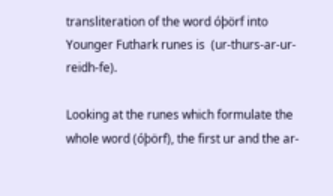transliteration of the word óþörf into Younger Futhark runes is  (ur-thurs-ar-ur-reidh-fe).

Looking at the runes which formulate the whole word (óþörf), the first ur and the ar-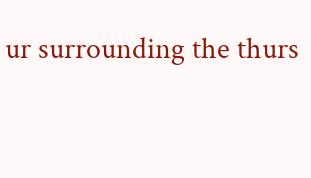ur surrounding the thurs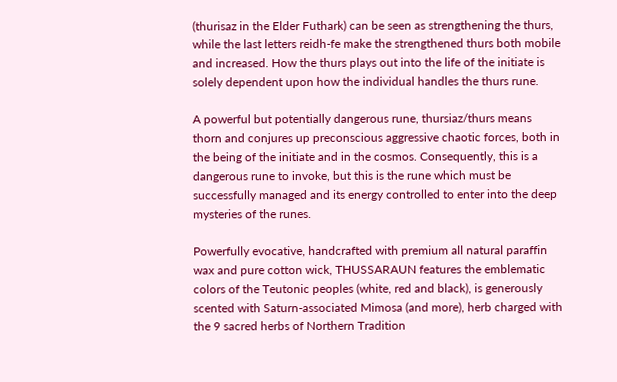(thurisaz in the Elder Futhark) can be seen as strengthening the thurs, while the last letters reidh-fe make the strengthened thurs both mobile and increased. How the thurs plays out into the life of the initiate is solely dependent upon how the individual handles the thurs rune.

A powerful but potentially dangerous rune, thursiaz/thurs means thorn and conjures up preconscious aggressive chaotic forces, both in the being of the initiate and in the cosmos. Consequently, this is a dangerous rune to invoke, but this is the rune which must be successfully managed and its energy controlled to enter into the deep mysteries of the runes.

Powerfully evocative, handcrafted with premium all natural paraffin wax and pure cotton wick, THUSSARAUN features the emblematic colors of the Teutonic peoples (white, red and black), is generously scented with Saturn-associated Mimosa (and more), herb charged with the 9 sacred herbs of Northern Tradition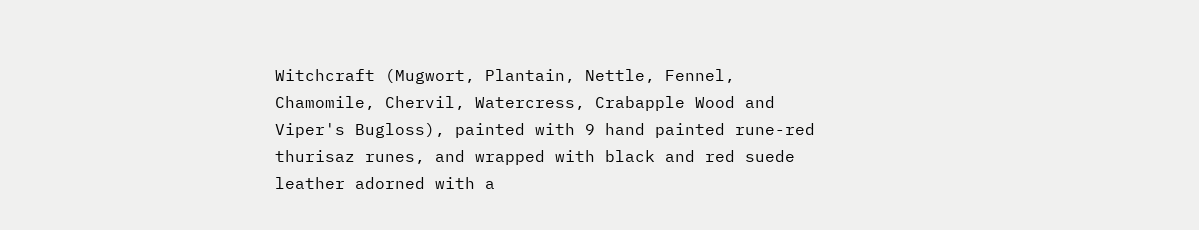Witchcraft (Mugwort, Plantain, Nettle, Fennel, Chamomile, Chervil, Watercress, Crabapple Wood and Viper's Bugloss), painted with 9 hand painted rune-red thurisaz runes, and wrapped with black and red suede leather adorned with a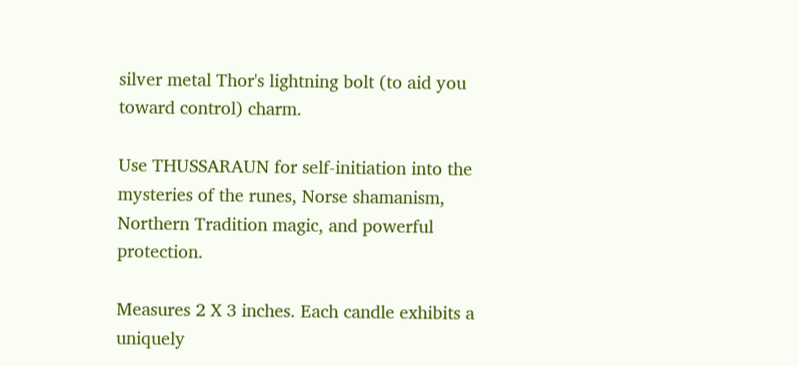silver metal Thor's lightning bolt (to aid you toward control) charm.

Use THUSSARAUN for self-initiation into the mysteries of the runes, Norse shamanism, Northern Tradition magic, and powerful protection.

Measures 2 X 3 inches. Each candle exhibits a uniquely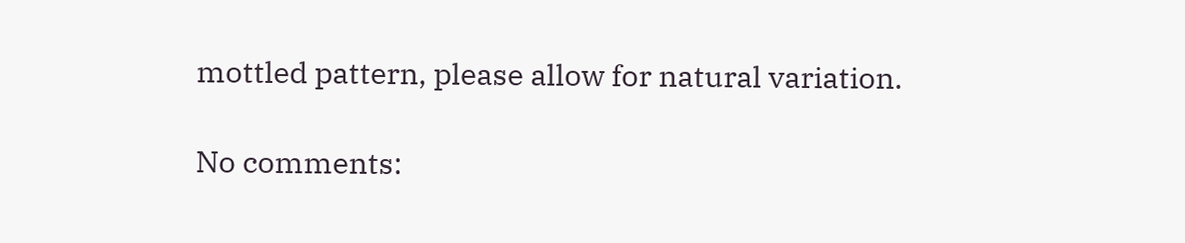mottled pattern, please allow for natural variation.

No comments: